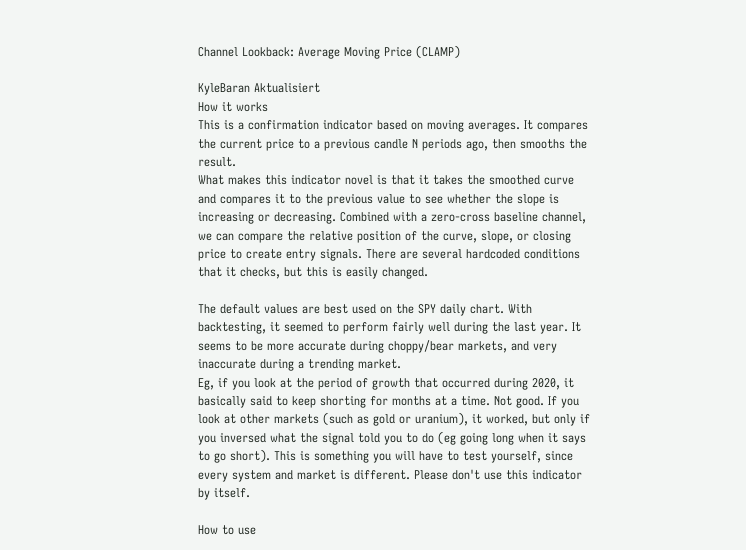Channel Lookback: Average Moving Price (CLAMP)

KyleBaran Aktualisiert
How it works
This is a confirmation indicator based on moving averages. It compares the current price to a previous candle N periods ago, then smooths the result.
What makes this indicator novel is that it takes the smoothed curve and compares it to the previous value to see whether the slope is increasing or decreasing. Combined with a zero-cross baseline channel, we can compare the relative position of the curve, slope, or closing price to create entry signals. There are several hardcoded conditions that it checks, but this is easily changed.

The default values are best used on the SPY daily chart. With backtesting, it seemed to perform fairly well during the last year. It seems to be more accurate during choppy/bear markets, and very inaccurate during a trending market.
Eg, if you look at the period of growth that occurred during 2020, it basically said to keep shorting for months at a time. Not good. If you look at other markets (such as gold or uranium), it worked, but only if you inversed what the signal told you to do (eg going long when it says to go short). This is something you will have to test yourself, since every system and market is different. Please don't use this indicator by itself.

How to use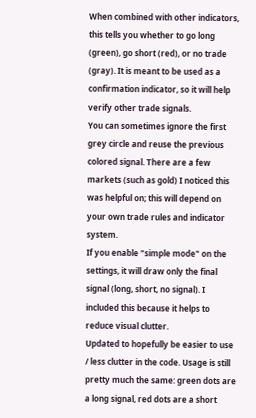When combined with other indicators, this tells you whether to go long (green), go short (red), or no trade (gray). It is meant to be used as a confirmation indicator, so it will help verify other trade signals.
You can sometimes ignore the first grey circle and reuse the previous colored signal. There are a few markets (such as gold) I noticed this was helpful on; this will depend on your own trade rules and indicator system.
If you enable "simple mode" on the settings, it will draw only the final signal (long, short, no signal). I included this because it helps to reduce visual clutter.
Updated to hopefully be easier to use / less clutter in the code. Usage is still pretty much the same: green dots are a long signal, red dots are a short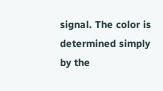signal. The color is determined simply by the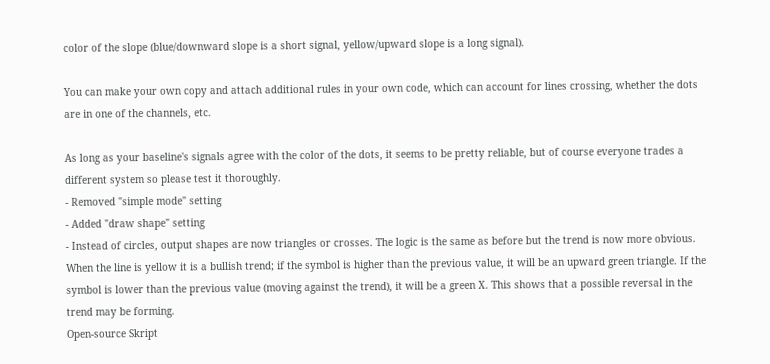color of the slope (blue/downward slope is a short signal, yellow/upward slope is a long signal).

You can make your own copy and attach additional rules in your own code, which can account for lines crossing, whether the dots are in one of the channels, etc.

As long as your baseline's signals agree with the color of the dots, it seems to be pretty reliable, but of course everyone trades a different system so please test it thoroughly.
- Removed "simple mode" setting
- Added "draw shape" setting
- Instead of circles, output shapes are now triangles or crosses. The logic is the same as before but the trend is now more obvious. When the line is yellow it is a bullish trend; if the symbol is higher than the previous value, it will be an upward green triangle. If the symbol is lower than the previous value (moving against the trend), it will be a green X. This shows that a possible reversal in the trend may be forming.
Open-source Skript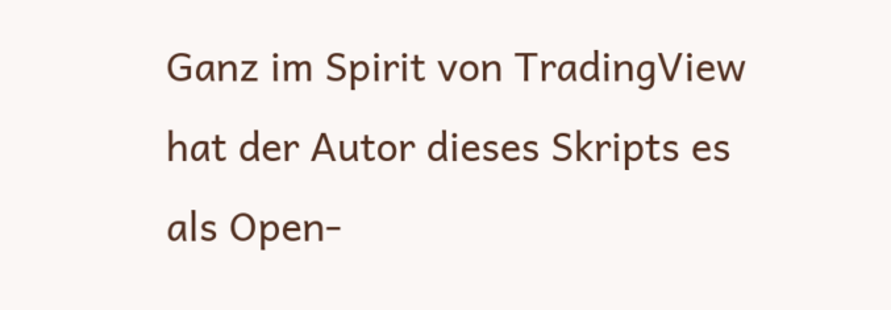Ganz im Spirit von TradingView hat der Autor dieses Skripts es als Open-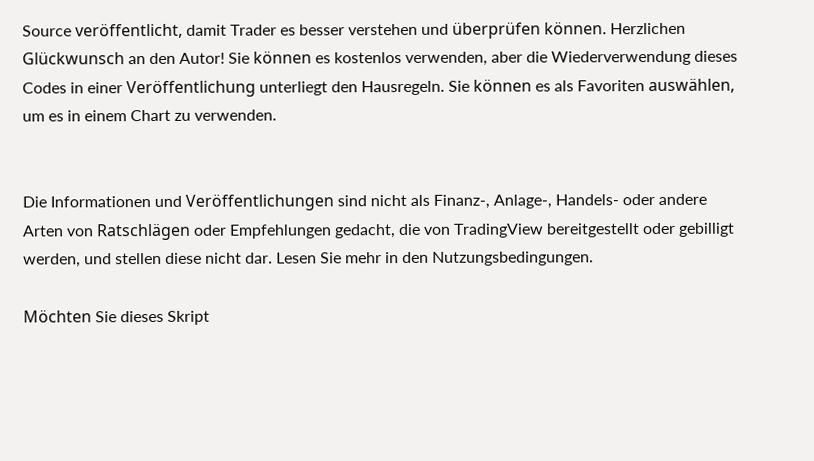Source veröffentlicht, damit Trader es besser verstehen und überprüfen können. Herzlichen Glückwunsch an den Autor! Sie können es kostenlos verwenden, aber die Wiederverwendung dieses Codes in einer Veröffentlichung unterliegt den Hausregeln. Sie können es als Favoriten auswählen, um es in einem Chart zu verwenden.


Die Informationen und Veröffentlichungen sind nicht als Finanz-, Anlage-, Handels- oder andere Arten von Ratschlägen oder Empfehlungen gedacht, die von TradingView bereitgestellt oder gebilligt werden, und stellen diese nicht dar. Lesen Sie mehr in den Nutzungsbedingungen.

Möchten Sie dieses Skript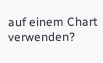auf einem Chart verwenden?